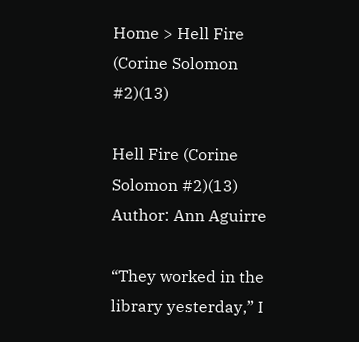Home > Hell Fire (Corine Solomon #2)(13)

Hell Fire (Corine Solomon #2)(13)
Author: Ann Aguirre

“They worked in the library yesterday,” I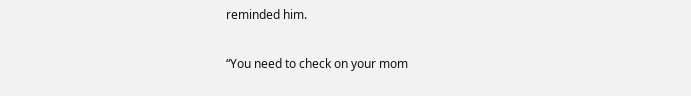reminded him.

“You need to check on your mom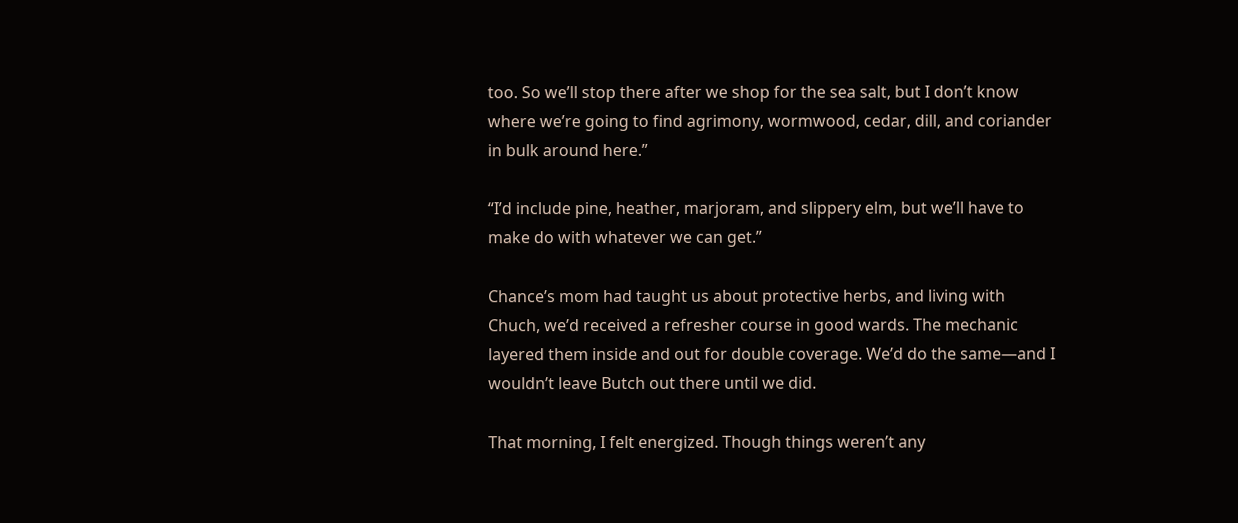too. So we’ll stop there after we shop for the sea salt, but I don’t know where we’re going to find agrimony, wormwood, cedar, dill, and coriander in bulk around here.”

“I’d include pine, heather, marjoram, and slippery elm, but we’ll have to make do with whatever we can get.”

Chance’s mom had taught us about protective herbs, and living with Chuch, we’d received a refresher course in good wards. The mechanic layered them inside and out for double coverage. We’d do the same—and I wouldn’t leave Butch out there until we did.

That morning, I felt energized. Though things weren’t any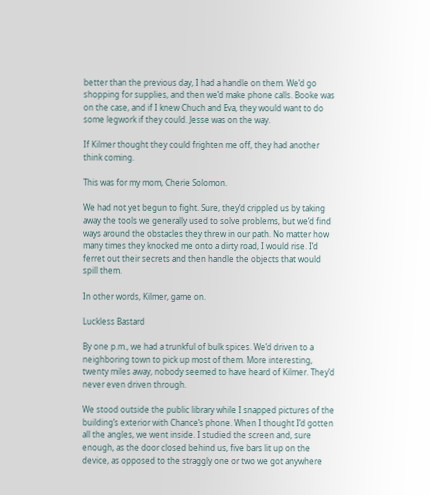better than the previous day, I had a handle on them. We’d go shopping for supplies, and then we’d make phone calls. Booke was on the case, and if I knew Chuch and Eva, they would want to do some legwork if they could. Jesse was on the way.

If Kilmer thought they could frighten me off, they had another think coming.

This was for my mom, Cherie Solomon.

We had not yet begun to fight. Sure, they’d crippled us by taking away the tools we generally used to solve problems, but we’d find ways around the obstacles they threw in our path. No matter how many times they knocked me onto a dirty road, I would rise. I’d ferret out their secrets and then handle the objects that would spill them.

In other words, Kilmer, game on.

Luckless Bastard

By one p.m., we had a trunkful of bulk spices. We’d driven to a neighboring town to pick up most of them. More interesting, twenty miles away, nobody seemed to have heard of Kilmer. They’d never even driven through.

We stood outside the public library while I snapped pictures of the building’s exterior with Chance’s phone. When I thought I’d gotten all the angles, we went inside. I studied the screen and, sure enough, as the door closed behind us, five bars lit up on the device, as opposed to the straggly one or two we got anywhere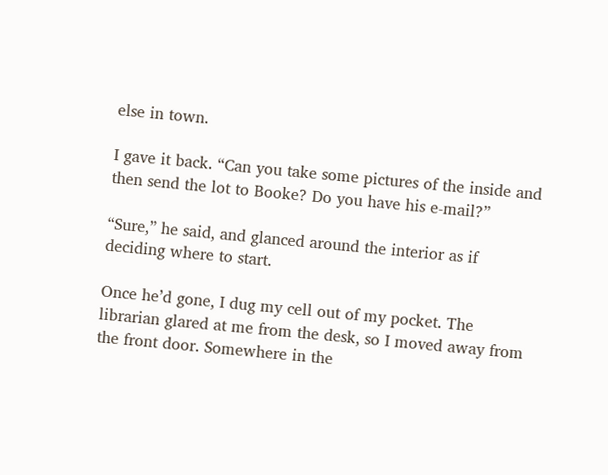else in town.

I gave it back. “Can you take some pictures of the inside and then send the lot to Booke? Do you have his e-mail?”

“Sure,” he said, and glanced around the interior as if deciding where to start.

Once he’d gone, I dug my cell out of my pocket. The librarian glared at me from the desk, so I moved away from the front door. Somewhere in the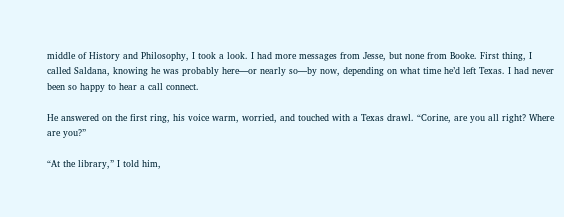middle of History and Philosophy, I took a look. I had more messages from Jesse, but none from Booke. First thing, I called Saldana, knowing he was probably here—or nearly so—by now, depending on what time he’d left Texas. I had never been so happy to hear a call connect.

He answered on the first ring, his voice warm, worried, and touched with a Texas drawl. “Corine, are you all right? Where are you?”

“At the library,” I told him,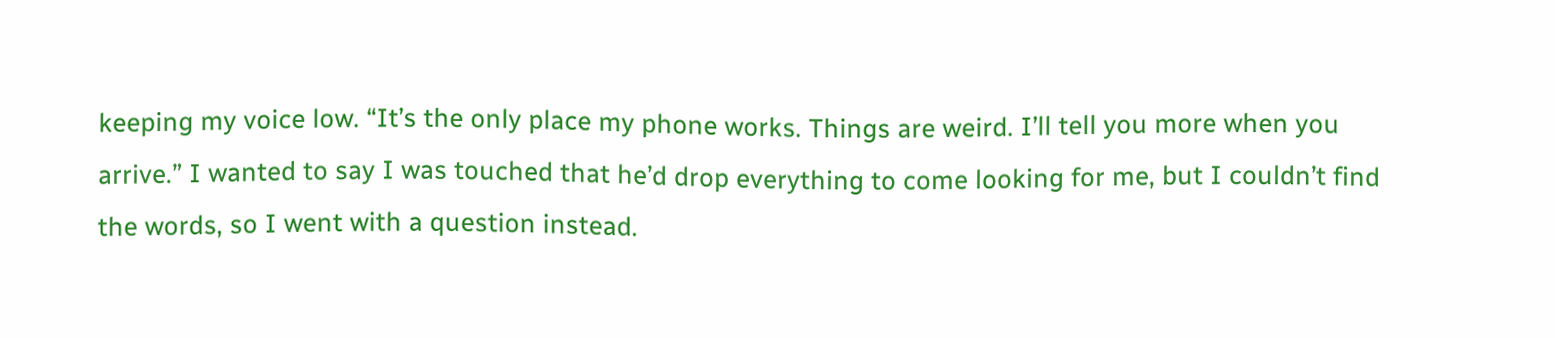keeping my voice low. “It’s the only place my phone works. Things are weird. I’ll tell you more when you arrive.” I wanted to say I was touched that he’d drop everything to come looking for me, but I couldn’t find the words, so I went with a question instead.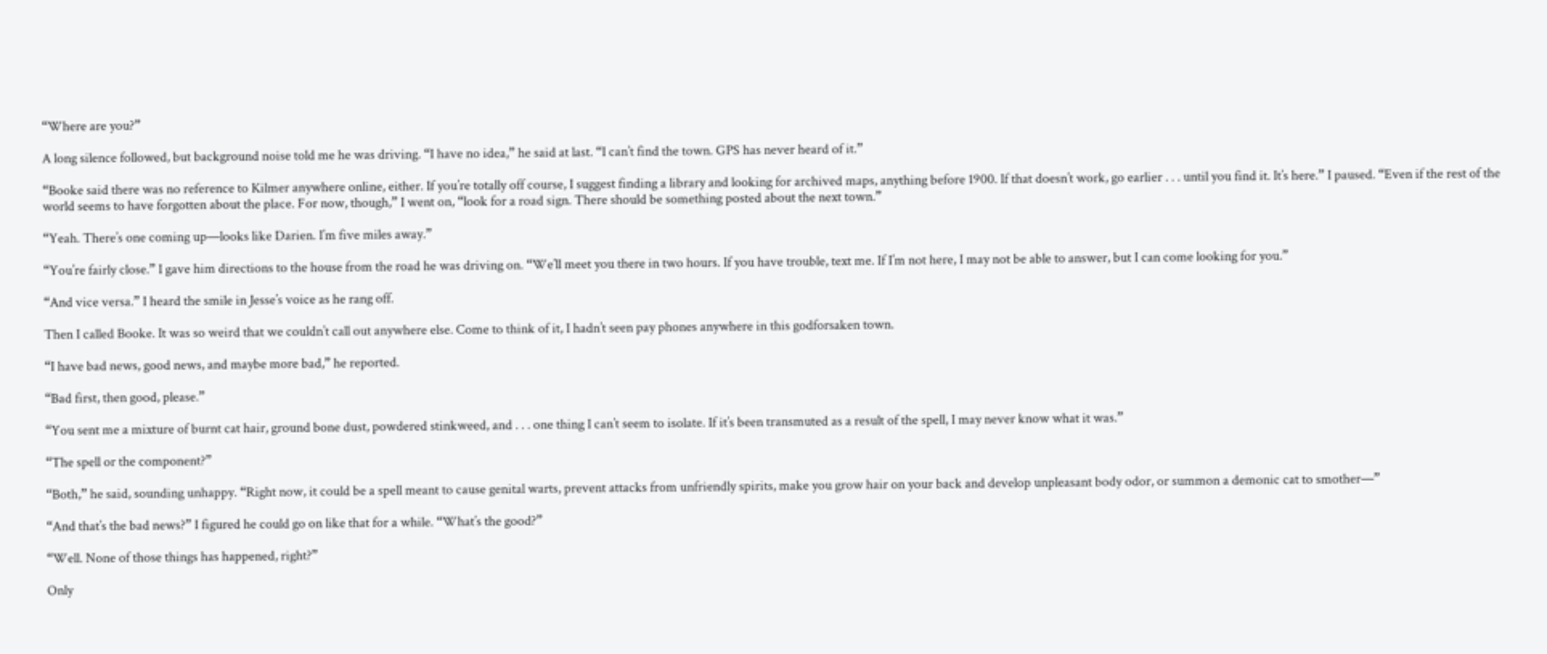“Where are you?”

A long silence followed, but background noise told me he was driving. “I have no idea,” he said at last. “I can’t find the town. GPS has never heard of it.”

“Booke said there was no reference to Kilmer anywhere online, either. If you’re totally off course, I suggest finding a library and looking for archived maps, anything before 1900. If that doesn’t work, go earlier . . . until you find it. It’s here.” I paused. “Even if the rest of the world seems to have forgotten about the place. For now, though,” I went on, “look for a road sign. There should be something posted about the next town.”

“Yeah. There’s one coming up—looks like Darien. I’m five miles away.”

“You’re fairly close.” I gave him directions to the house from the road he was driving on. “We’ll meet you there in two hours. If you have trouble, text me. If I’m not here, I may not be able to answer, but I can come looking for you.”

“And vice versa.” I heard the smile in Jesse’s voice as he rang off.

Then I called Booke. It was so weird that we couldn’t call out anywhere else. Come to think of it, I hadn’t seen pay phones anywhere in this godforsaken town.

“I have bad news, good news, and maybe more bad,” he reported.

“Bad first, then good, please.”

“You sent me a mixture of burnt cat hair, ground bone dust, powdered stinkweed, and . . . one thing I can’t seem to isolate. If it’s been transmuted as a result of the spell, I may never know what it was.”

“The spell or the component?”

“Both,” he said, sounding unhappy. “Right now, it could be a spell meant to cause genital warts, prevent attacks from unfriendly spirits, make you grow hair on your back and develop unpleasant body odor, or summon a demonic cat to smother—”

“And that’s the bad news?” I figured he could go on like that for a while. “What’s the good?”

“Well. None of those things has happened, right?”

Only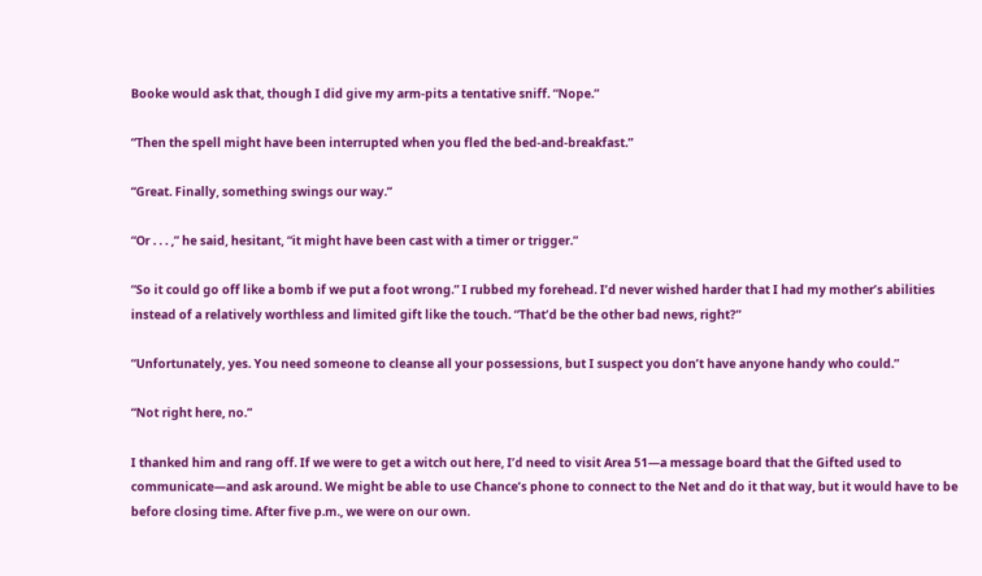Booke would ask that, though I did give my arm-pits a tentative sniff. “Nope.”

“Then the spell might have been interrupted when you fled the bed-and-breakfast.”

“Great. Finally, something swings our way.”

“Or . . . ,” he said, hesitant, “it might have been cast with a timer or trigger.”

“So it could go off like a bomb if we put a foot wrong.” I rubbed my forehead. I’d never wished harder that I had my mother’s abilities instead of a relatively worthless and limited gift like the touch. “That’d be the other bad news, right?”

“Unfortunately, yes. You need someone to cleanse all your possessions, but I suspect you don’t have anyone handy who could.”

“Not right here, no.”

I thanked him and rang off. If we were to get a witch out here, I’d need to visit Area 51—a message board that the Gifted used to communicate—and ask around. We might be able to use Chance’s phone to connect to the Net and do it that way, but it would have to be before closing time. After five p.m., we were on our own.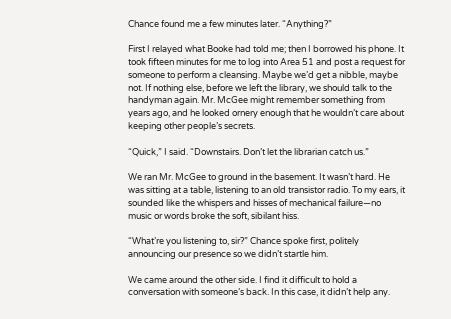Chance found me a few minutes later. “Anything?”

First I relayed what Booke had told me; then I borrowed his phone. It took fifteen minutes for me to log into Area 51 and post a request for someone to perform a cleansing. Maybe we’d get a nibble, maybe not. If nothing else, before we left the library, we should talk to the handyman again. Mr. McGee might remember something from years ago, and he looked ornery enough that he wouldn’t care about keeping other people’s secrets.

“Quick,” I said. “Downstairs. Don’t let the librarian catch us.”

We ran Mr. McGee to ground in the basement. It wasn’t hard. He was sitting at a table, listening to an old transistor radio. To my ears, it sounded like the whispers and hisses of mechanical failure—no music or words broke the soft, sibilant hiss.

“What’re you listening to, sir?” Chance spoke first, politely announcing our presence so we didn’t startle him.

We came around the other side. I find it difficult to hold a conversation with someone’s back. In this case, it didn’t help any.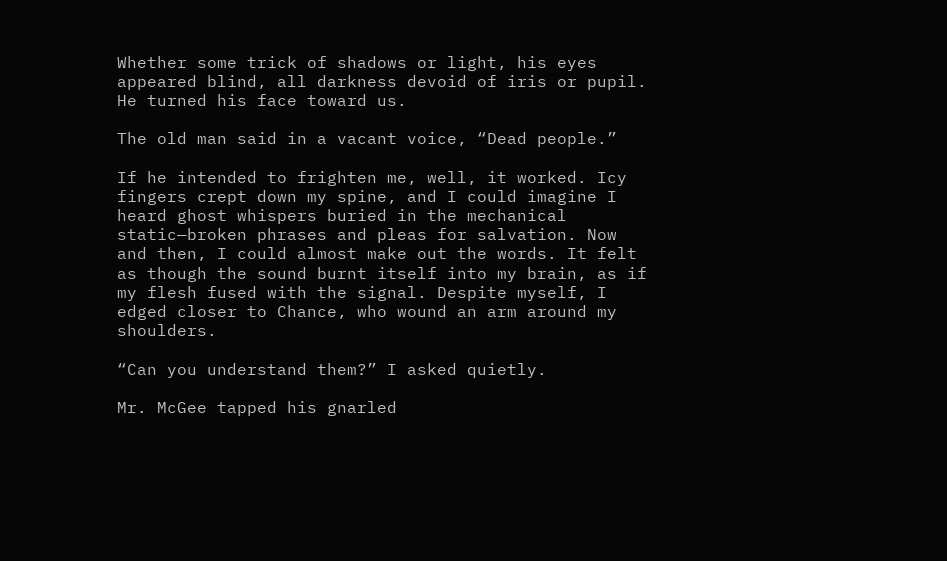Whether some trick of shadows or light, his eyes appeared blind, all darkness devoid of iris or pupil. He turned his face toward us.

The old man said in a vacant voice, “Dead people.”

If he intended to frighten me, well, it worked. Icy fingers crept down my spine, and I could imagine I heard ghost whispers buried in the mechanical static—broken phrases and pleas for salvation. Now and then, I could almost make out the words. It felt as though the sound burnt itself into my brain, as if my flesh fused with the signal. Despite myself, I edged closer to Chance, who wound an arm around my shoulders.

“Can you understand them?” I asked quietly.

Mr. McGee tapped his gnarled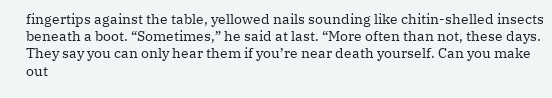fingertips against the table, yellowed nails sounding like chitin-shelled insects beneath a boot. “Sometimes,” he said at last. “More often than not, these days. They say you can only hear them if you’re near death yourself. Can you make out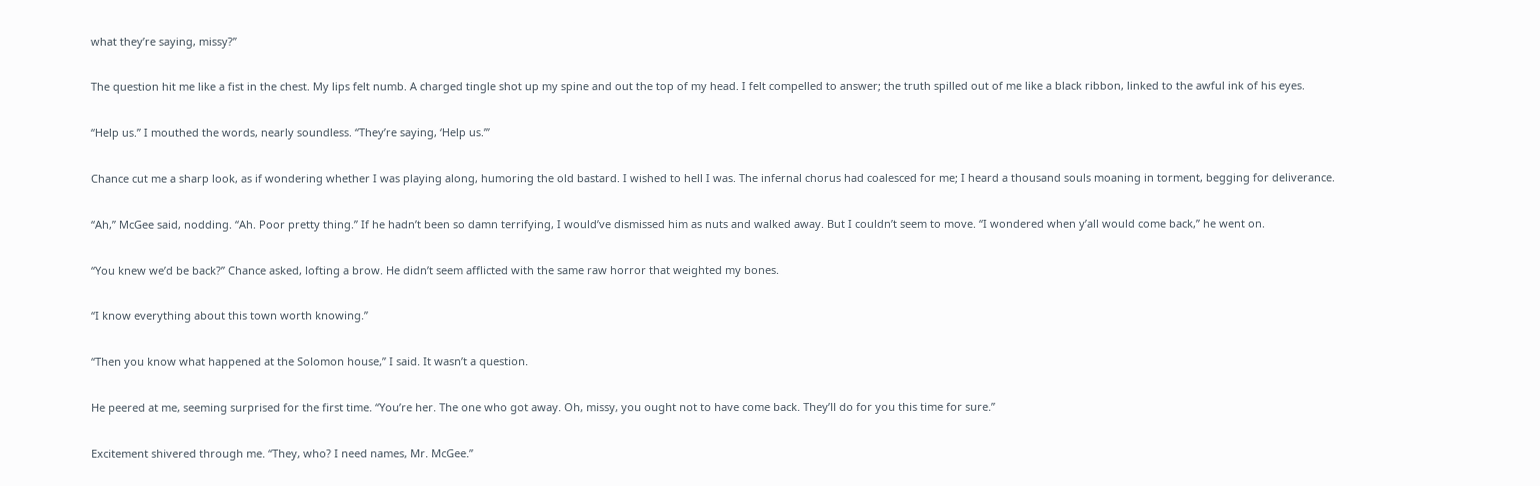what they’re saying, missy?”

The question hit me like a fist in the chest. My lips felt numb. A charged tingle shot up my spine and out the top of my head. I felt compelled to answer; the truth spilled out of me like a black ribbon, linked to the awful ink of his eyes.

“Help us.” I mouthed the words, nearly soundless. “They’re saying, ‘Help us.’”

Chance cut me a sharp look, as if wondering whether I was playing along, humoring the old bastard. I wished to hell I was. The infernal chorus had coalesced for me; I heard a thousand souls moaning in torment, begging for deliverance.

“Ah,” McGee said, nodding. “Ah. Poor pretty thing.” If he hadn’t been so damn terrifying, I would’ve dismissed him as nuts and walked away. But I couldn’t seem to move. “I wondered when y’all would come back,” he went on.

“You knew we’d be back?” Chance asked, lofting a brow. He didn’t seem afflicted with the same raw horror that weighted my bones.

“I know everything about this town worth knowing.”

“Then you know what happened at the Solomon house,” I said. It wasn’t a question.

He peered at me, seeming surprised for the first time. “You’re her. The one who got away. Oh, missy, you ought not to have come back. They’ll do for you this time for sure.”

Excitement shivered through me. “They, who? I need names, Mr. McGee.”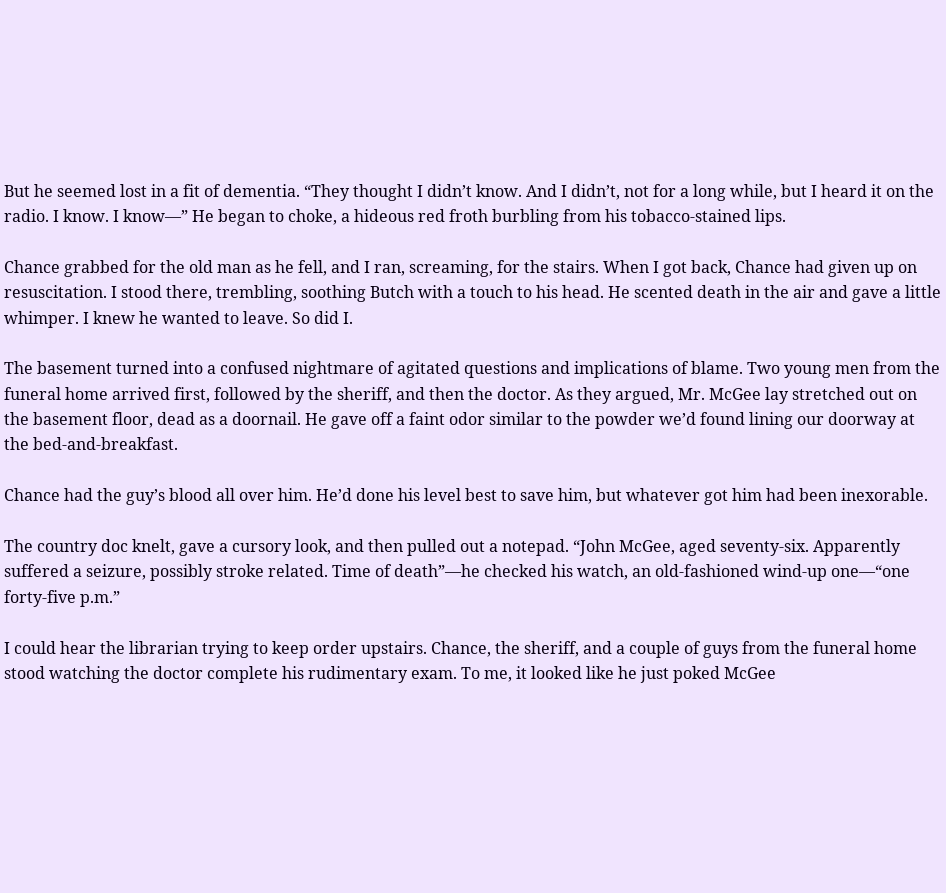But he seemed lost in a fit of dementia. “They thought I didn’t know. And I didn’t, not for a long while, but I heard it on the radio. I know. I know—” He began to choke, a hideous red froth burbling from his tobacco-stained lips.

Chance grabbed for the old man as he fell, and I ran, screaming, for the stairs. When I got back, Chance had given up on resuscitation. I stood there, trembling, soothing Butch with a touch to his head. He scented death in the air and gave a little whimper. I knew he wanted to leave. So did I.

The basement turned into a confused nightmare of agitated questions and implications of blame. Two young men from the funeral home arrived first, followed by the sheriff, and then the doctor. As they argued, Mr. McGee lay stretched out on the basement floor, dead as a doornail. He gave off a faint odor similar to the powder we’d found lining our doorway at the bed-and-breakfast.

Chance had the guy’s blood all over him. He’d done his level best to save him, but whatever got him had been inexorable.

The country doc knelt, gave a cursory look, and then pulled out a notepad. “John McGee, aged seventy-six. Apparently suffered a seizure, possibly stroke related. Time of death”—he checked his watch, an old-fashioned wind-up one—“one forty-five p.m.”

I could hear the librarian trying to keep order upstairs. Chance, the sheriff, and a couple of guys from the funeral home stood watching the doctor complete his rudimentary exam. To me, it looked like he just poked McGee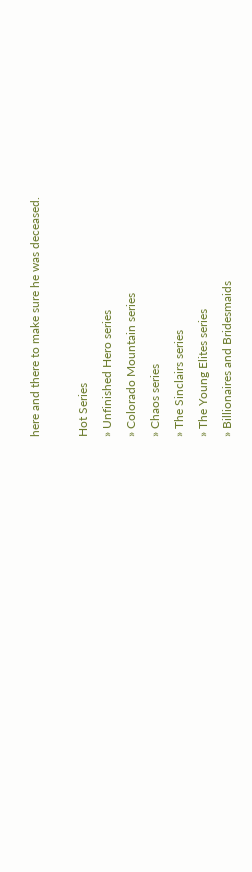here and there to make sure he was deceased.

Hot Series
» Unfinished Hero series
» Colorado Mountain series
» Chaos series
» The Sinclairs series
» The Young Elites series
» Billionaires and Bridesmaids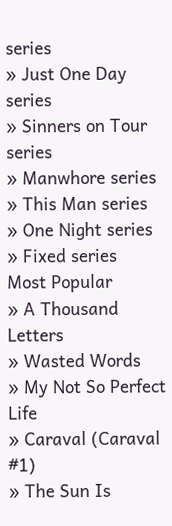series
» Just One Day series
» Sinners on Tour series
» Manwhore series
» This Man series
» One Night series
» Fixed series
Most Popular
» A Thousand Letters
» Wasted Words
» My Not So Perfect Life
» Caraval (Caraval #1)
» The Sun Is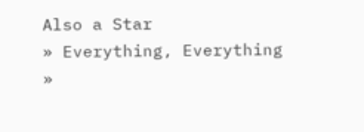Also a Star
» Everything, Everything
»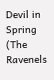Devil in Spring (The Ravenels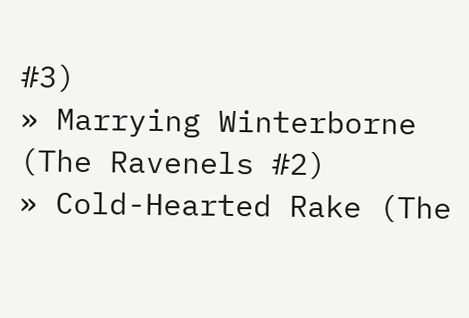#3)
» Marrying Winterborne (The Ravenels #2)
» Cold-Hearted Rake (The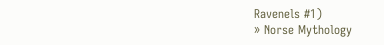Ravenels #1)
» Norse Mythology